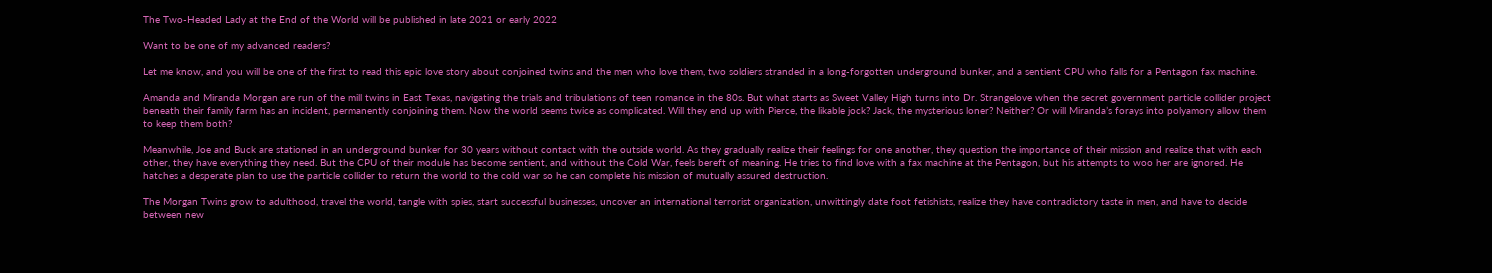The Two-Headed Lady at the End of the World will be published in late 2021 or early 2022

Want to be one of my advanced readers?

Let me know, and you will be one of the first to read this epic love story about conjoined twins and the men who love them, two soldiers stranded in a long-forgotten underground bunker, and a sentient CPU who falls for a Pentagon fax machine.

Amanda and Miranda Morgan are run of the mill twins in East Texas, navigating the trials and tribulations of teen romance in the 80s. But what starts as Sweet Valley High turns into Dr. Strangelove when the secret government particle collider project beneath their family farm has an incident, permanently conjoining them. Now the world seems twice as complicated. Will they end up with Pierce, the likable jock? Jack, the mysterious loner? Neither? Or will Miranda’s forays into polyamory allow them to keep them both?

Meanwhile, Joe and Buck are stationed in an underground bunker for 30 years without contact with the outside world. As they gradually realize their feelings for one another, they question the importance of their mission and realize that with each other, they have everything they need. But the CPU of their module has become sentient, and without the Cold War, feels bereft of meaning. He tries to find love with a fax machine at the Pentagon, but his attempts to woo her are ignored. He hatches a desperate plan to use the particle collider to return the world to the cold war so he can complete his mission of mutually assured destruction.

The Morgan Twins grow to adulthood, travel the world, tangle with spies, start successful businesses, uncover an international terrorist organization, unwittingly date foot fetishists, realize they have contradictory taste in men, and have to decide between new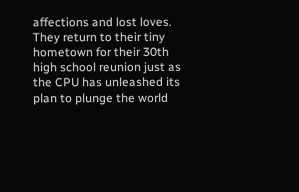affections and lost loves. They return to their tiny hometown for their 30th high school reunion just as the CPU has unleashed its plan to plunge the world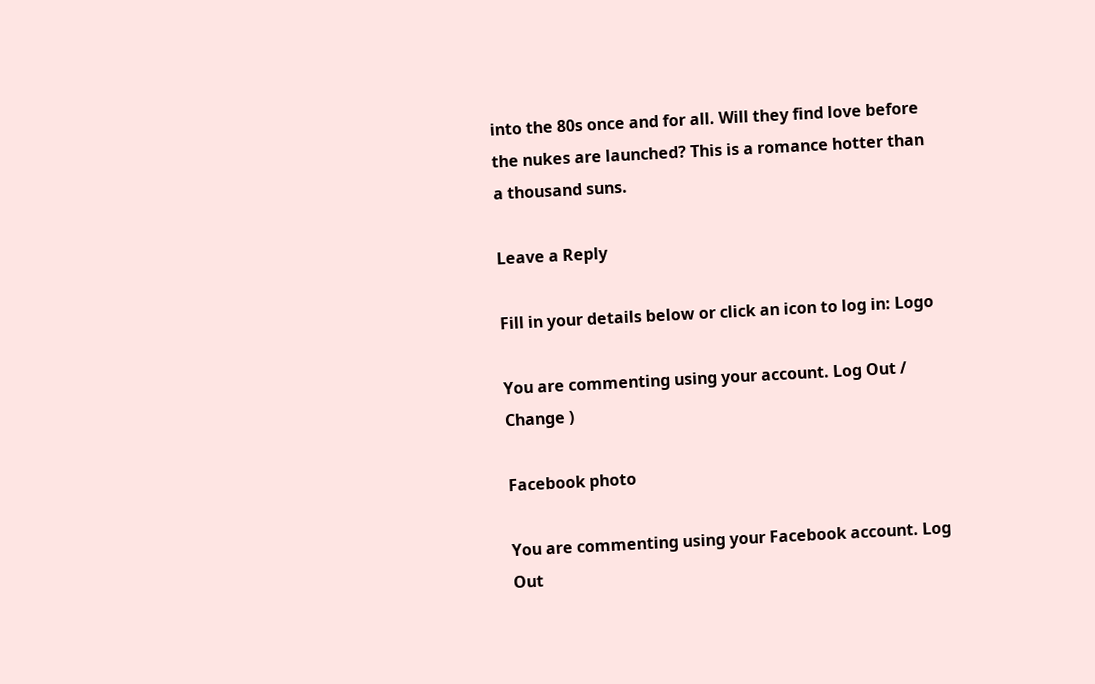into the 80s once and for all. Will they find love before the nukes are launched? This is a romance hotter than a thousand suns.

Leave a Reply

Fill in your details below or click an icon to log in: Logo

You are commenting using your account. Log Out /  Change )

Facebook photo

You are commenting using your Facebook account. Log Out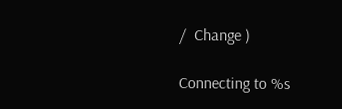/  Change )

Connecting to %s